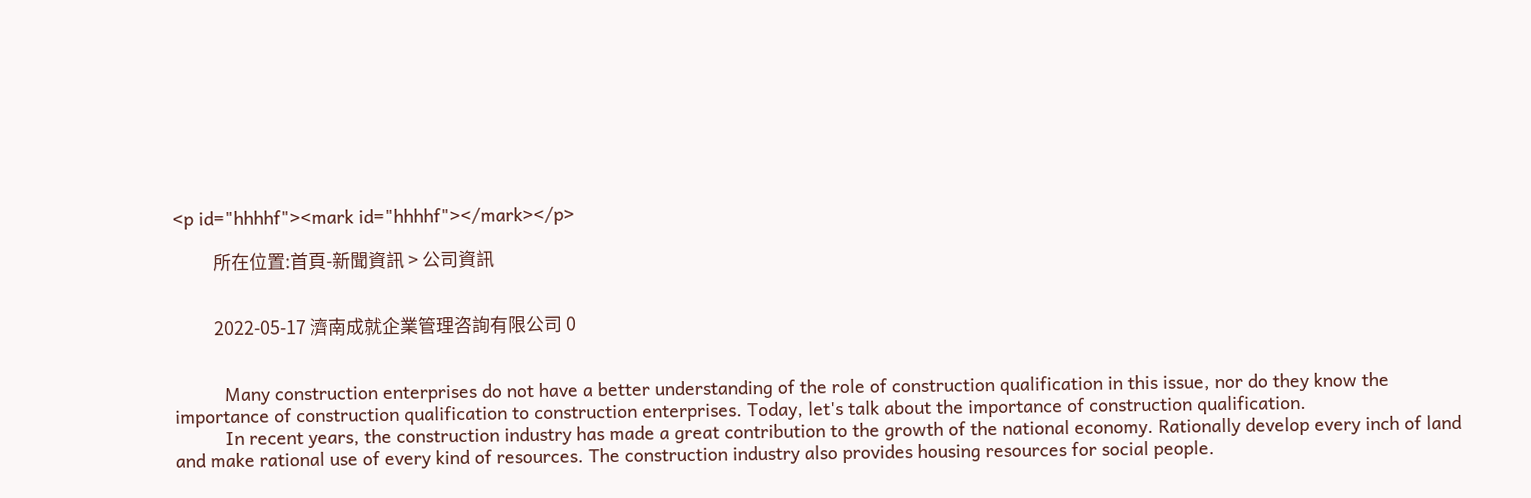<p id="hhhhf"><mark id="hhhhf"></mark></p>

          所在位置:首頁-新聞資訊 > 公司資訊


          2022-05-17 濟南成就企業管理咨詢有限公司 0


          Many construction enterprises do not have a better understanding of the role of construction qualification in this issue, nor do they know the importance of construction qualification to construction enterprises. Today, let's talk about the importance of construction qualification.
          In recent years, the construction industry has made a great contribution to the growth of the national economy. Rationally develop every inch of land and make rational use of every kind of resources. The construction industry also provides housing resources for social people.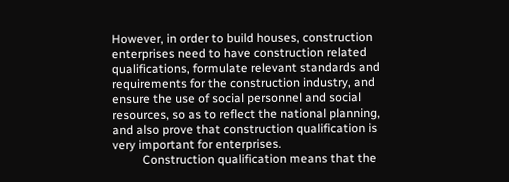However, in order to build houses, construction enterprises need to have construction related qualifications, formulate relevant standards and requirements for the construction industry, and ensure the use of social personnel and social resources, so as to reflect the national planning, and also prove that construction qualification is very important for enterprises.
          Construction qualification means that the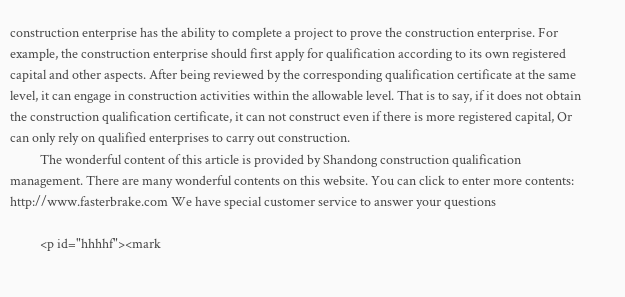construction enterprise has the ability to complete a project to prove the construction enterprise. For example, the construction enterprise should first apply for qualification according to its own registered capital and other aspects. After being reviewed by the corresponding qualification certificate at the same level, it can engage in construction activities within the allowable level. That is to say, if it does not obtain the construction qualification certificate, it can not construct even if there is more registered capital, Or can only rely on qualified enterprises to carry out construction.
          The wonderful content of this article is provided by Shandong construction qualification management. There are many wonderful contents on this website. You can click to enter more contents: http://www.fasterbrake.com We have special customer service to answer your questions

          <p id="hhhhf"><mark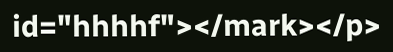id="hhhhf"></mark></p>